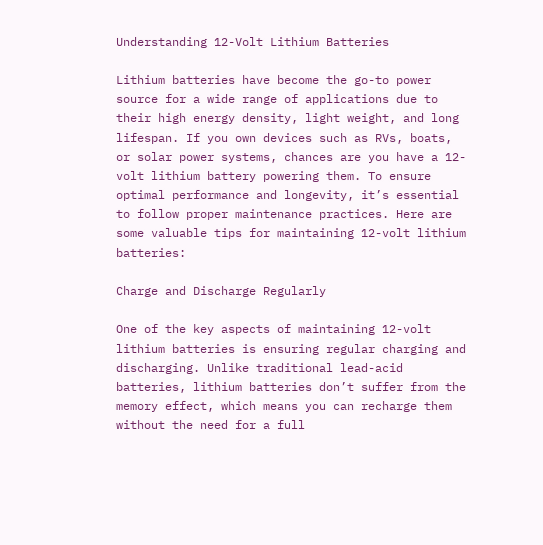Understanding 12-Volt Lithium Batteries

Lithium batteries have become the go-to power source for a wide range of applications due to their high energy density, light weight, and long lifespan. If you own devices such as RVs, boats, or solar power systems, chances are you have a 12-volt lithium battery powering them. To ensure optimal performance and longevity, it’s essential to follow proper maintenance practices. Here are some valuable tips for maintaining 12-volt lithium batteries:

Charge and Discharge Regularly

One of the key aspects of maintaining 12-volt lithium batteries is ensuring regular charging and discharging. Unlike traditional lead-acid batteries, lithium batteries don’t suffer from the memory effect, which means you can recharge them without the need for a full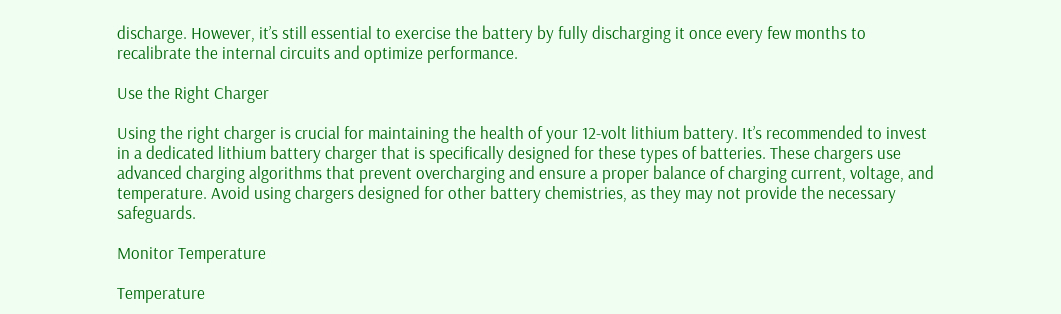discharge. However, it’s still essential to exercise the battery by fully discharging it once every few months to recalibrate the internal circuits and optimize performance.

Use the Right Charger

Using the right charger is crucial for maintaining the health of your 12-volt lithium battery. It’s recommended to invest in a dedicated lithium battery charger that is specifically designed for these types of batteries. These chargers use advanced charging algorithms that prevent overcharging and ensure a proper balance of charging current, voltage, and temperature. Avoid using chargers designed for other battery chemistries, as they may not provide the necessary safeguards.

Monitor Temperature

Temperature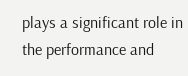plays a significant role in the performance and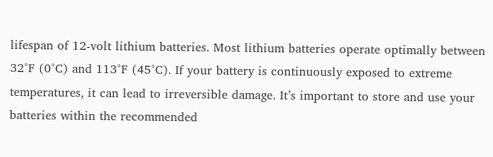lifespan of 12-volt lithium batteries. Most lithium batteries operate optimally between 32°F (0°C) and 113°F (45°C). If your battery is continuously exposed to extreme temperatures, it can lead to irreversible damage. It’s important to store and use your batteries within the recommended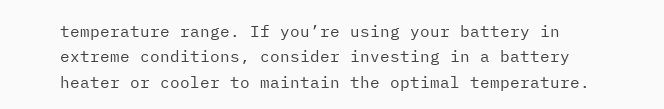temperature range. If you’re using your battery in extreme conditions, consider investing in a battery heater or cooler to maintain the optimal temperature.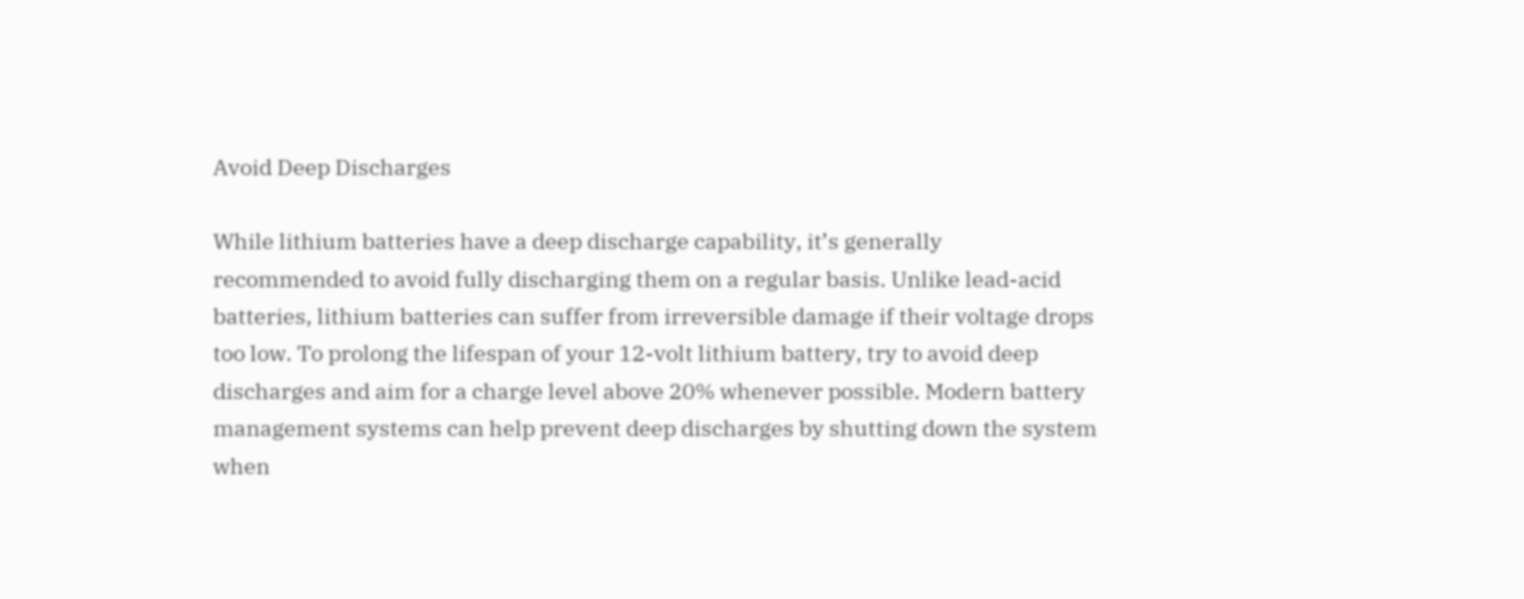Avoid Deep Discharges

While lithium batteries have a deep discharge capability, it’s generally recommended to avoid fully discharging them on a regular basis. Unlike lead-acid batteries, lithium batteries can suffer from irreversible damage if their voltage drops too low. To prolong the lifespan of your 12-volt lithium battery, try to avoid deep discharges and aim for a charge level above 20% whenever possible. Modern battery management systems can help prevent deep discharges by shutting down the system when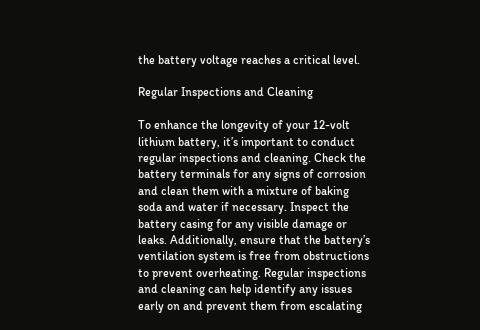the battery voltage reaches a critical level.

Regular Inspections and Cleaning

To enhance the longevity of your 12-volt lithium battery, it’s important to conduct regular inspections and cleaning. Check the battery terminals for any signs of corrosion and clean them with a mixture of baking soda and water if necessary. Inspect the battery casing for any visible damage or leaks. Additionally, ensure that the battery’s ventilation system is free from obstructions to prevent overheating. Regular inspections and cleaning can help identify any issues early on and prevent them from escalating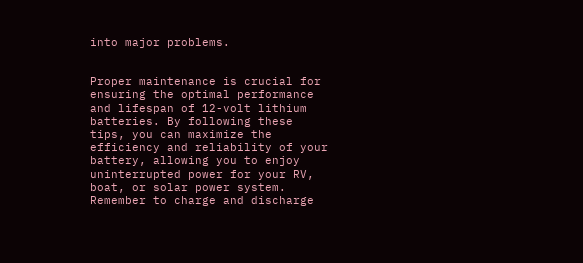into major problems.


Proper maintenance is crucial for ensuring the optimal performance and lifespan of 12-volt lithium batteries. By following these tips, you can maximize the efficiency and reliability of your battery, allowing you to enjoy uninterrupted power for your RV, boat, or solar power system. Remember to charge and discharge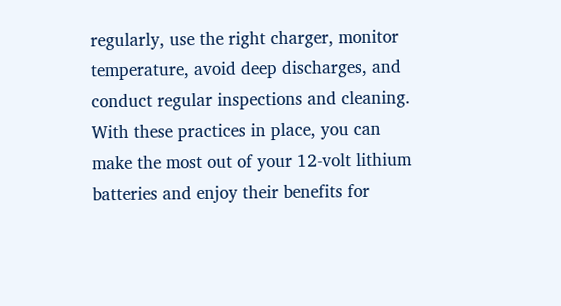regularly, use the right charger, monitor temperature, avoid deep discharges, and conduct regular inspections and cleaning. With these practices in place, you can make the most out of your 12-volt lithium batteries and enjoy their benefits for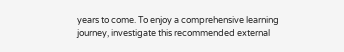years to come. To enjoy a comprehensive learning journey, investigate this recommended external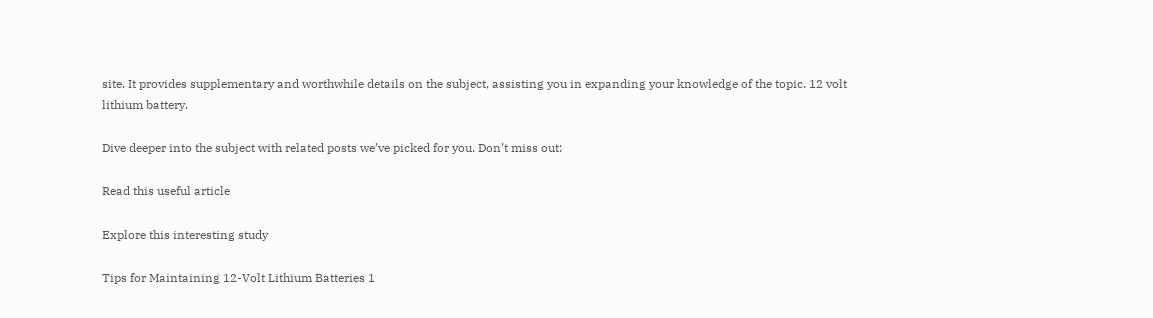site. It provides supplementary and worthwhile details on the subject, assisting you in expanding your knowledge of the topic. 12 volt lithium battery.

Dive deeper into the subject with related posts we’ve picked for you. Don’t miss out:

Read this useful article

Explore this interesting study

Tips for Maintaining 12-Volt Lithium Batteries 1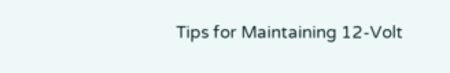Tips for Maintaining 12-Volt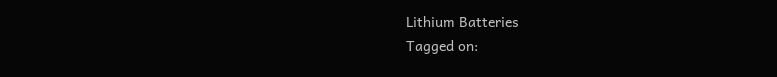Lithium Batteries
Tagged on: